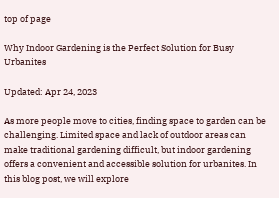top of page

Why Indoor Gardening is the Perfect Solution for Busy Urbanites

Updated: Apr 24, 2023

As more people move to cities, finding space to garden can be challenging. Limited space and lack of outdoor areas can make traditional gardening difficult, but indoor gardening offers a convenient and accessible solution for urbanites. In this blog post, we will explore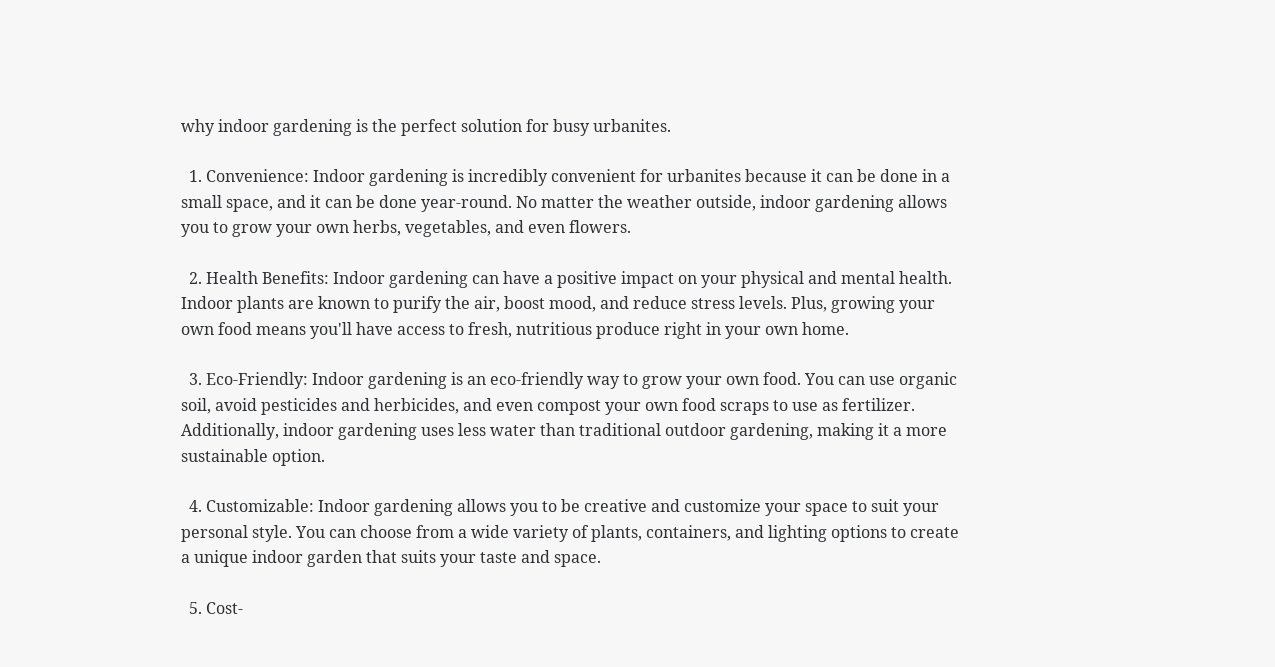why indoor gardening is the perfect solution for busy urbanites.

  1. Convenience: Indoor gardening is incredibly convenient for urbanites because it can be done in a small space, and it can be done year-round. No matter the weather outside, indoor gardening allows you to grow your own herbs, vegetables, and even flowers.

  2. Health Benefits: Indoor gardening can have a positive impact on your physical and mental health. Indoor plants are known to purify the air, boost mood, and reduce stress levels. Plus, growing your own food means you'll have access to fresh, nutritious produce right in your own home.

  3. Eco-Friendly: Indoor gardening is an eco-friendly way to grow your own food. You can use organic soil, avoid pesticides and herbicides, and even compost your own food scraps to use as fertilizer. Additionally, indoor gardening uses less water than traditional outdoor gardening, making it a more sustainable option.

  4. Customizable: Indoor gardening allows you to be creative and customize your space to suit your personal style. You can choose from a wide variety of plants, containers, and lighting options to create a unique indoor garden that suits your taste and space.

  5. Cost-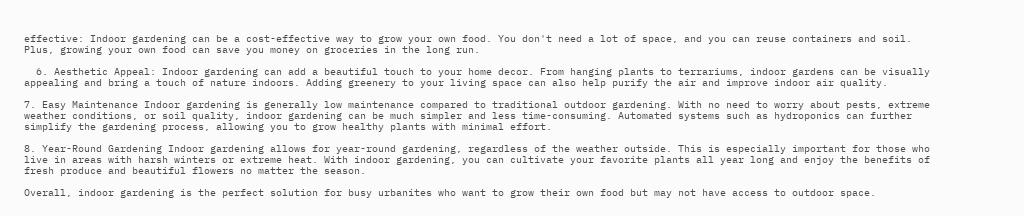effective: Indoor gardening can be a cost-effective way to grow your own food. You don't need a lot of space, and you can reuse containers and soil. Plus, growing your own food can save you money on groceries in the long run.

  6. Aesthetic Appeal: Indoor gardening can add a beautiful touch to your home decor. From hanging plants to terrariums, indoor gardens can be visually appealing and bring a touch of nature indoors. Adding greenery to your living space can also help purify the air and improve indoor air quality.

7. Easy Maintenance Indoor gardening is generally low maintenance compared to traditional outdoor gardening. With no need to worry about pests, extreme weather conditions, or soil quality, indoor gardening can be much simpler and less time-consuming. Automated systems such as hydroponics can further simplify the gardening process, allowing you to grow healthy plants with minimal effort.

8. Year-Round Gardening Indoor gardening allows for year-round gardening, regardless of the weather outside. This is especially important for those who live in areas with harsh winters or extreme heat. With indoor gardening, you can cultivate your favorite plants all year long and enjoy the benefits of fresh produce and beautiful flowers no matter the season.

Overall, indoor gardening is the perfect solution for busy urbanites who want to grow their own food but may not have access to outdoor space.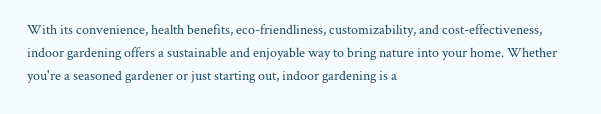With its convenience, health benefits, eco-friendliness, customizability, and cost-effectiveness, indoor gardening offers a sustainable and enjoyable way to bring nature into your home. Whether you're a seasoned gardener or just starting out, indoor gardening is a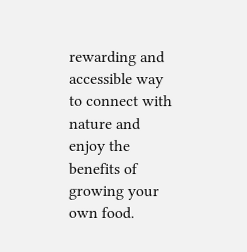rewarding and accessible way to connect with nature and enjoy the benefits of growing your own food.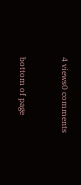4 views0 comments


bottom of page